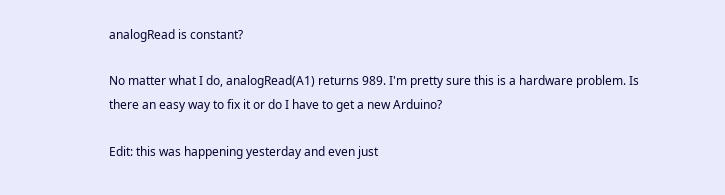analogRead is constant?

No matter what I do, analogRead(A1) returns 989. I'm pretty sure this is a hardware problem. Is there an easy way to fix it or do I have to get a new Arduino?

Edit: this was happening yesterday and even just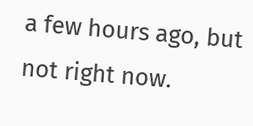a few hours ago, but not right now.